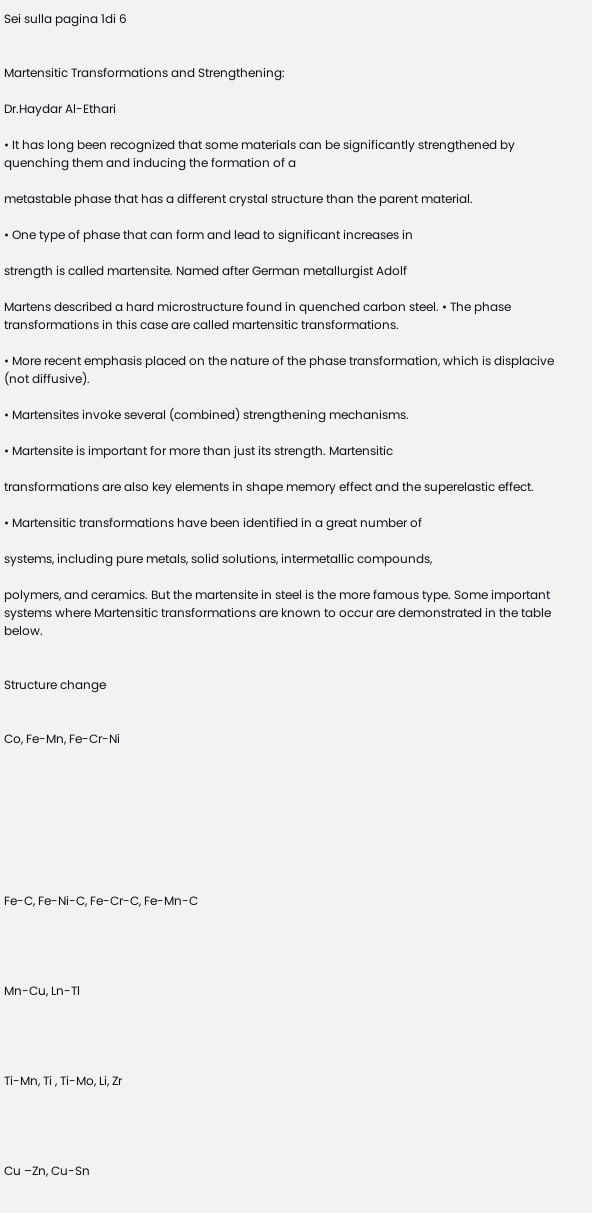Sei sulla pagina 1di 6


Martensitic Transformations and Strengthening:

Dr.Haydar Al-Ethari

• It has long been recognized that some materials can be significantly strengthened by quenching them and inducing the formation of a

metastable phase that has a different crystal structure than the parent material.

• One type of phase that can form and lead to significant increases in

strength is called martensite. Named after German metallurgist Adolf

Martens described a hard microstructure found in quenched carbon steel. • The phase transformations in this case are called martensitic transformations.

• More recent emphasis placed on the nature of the phase transformation, which is displacive (not diffusive).

• Martensites invoke several (combined) strengthening mechanisms.

• Martensite is important for more than just its strength. Martensitic

transformations are also key elements in shape memory effect and the superelastic effect.

• Martensitic transformations have been identified in a great number of

systems, including pure metals, solid solutions, intermetallic compounds,

polymers, and ceramics. But the martensite in steel is the more famous type. Some important systems where Martensitic transformations are known to occur are demonstrated in the table below.


Structure change


Co, Fe-Mn, Fe-Cr-Ni








Fe-C, Fe-Ni-C, Fe-Cr-C, Fe-Mn-C




Mn-Cu, Ln-Tl




Ti-Mn, Ti , Ti-Mo, Li, Zr




Cu –Zn, Cu-Sn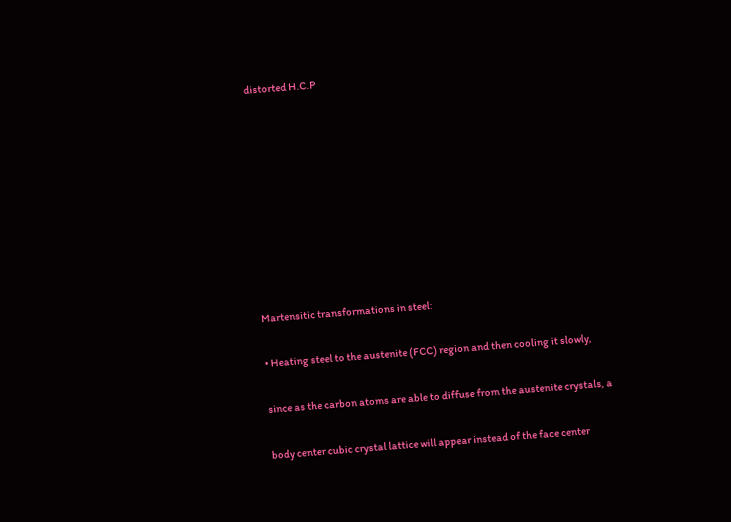distorted H.C.P









Martensitic transformations in steel:

• Heating steel to the austenite (FCC) region and then cooling it slowly,

since as the carbon atoms are able to diffuse from the austenite crystals, a

body center cubic crystal lattice will appear instead of the face center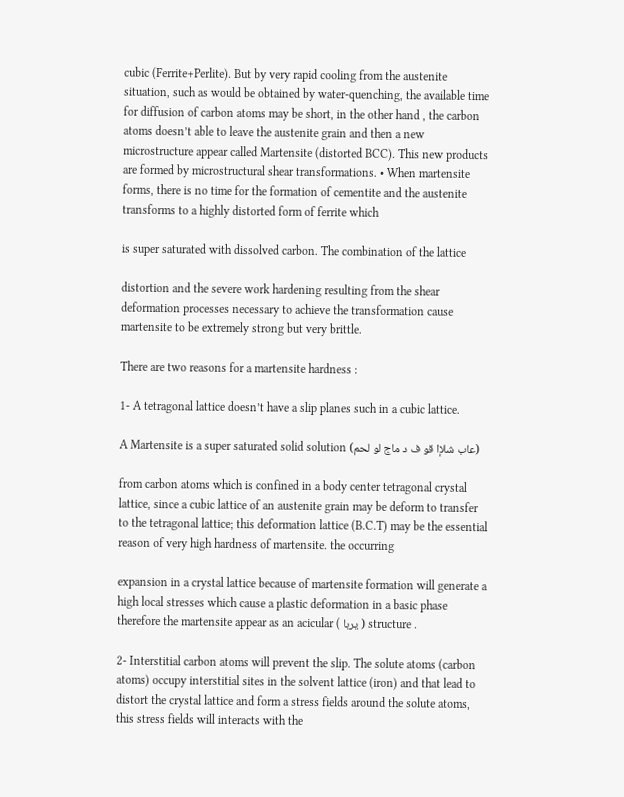cubic (Ferrite+Perlite). But by very rapid cooling from the austenite situation, such as would be obtained by water-quenching, the available time for diffusion of carbon atoms may be short, in the other hand , the carbon atoms doesn’t able to leave the austenite grain and then a new microstructure appear called Martensite (distorted BCC). This new products are formed by microstructural shear transformations. • When martensite forms, there is no time for the formation of cementite and the austenite transforms to a highly distorted form of ferrite which

is super saturated with dissolved carbon. The combination of the lattice

distortion and the severe work hardening resulting from the shear deformation processes necessary to achieve the transformation cause martensite to be extremely strong but very brittle.

There are two reasons for a martensite hardness :

1- A tetragonal lattice doesn’t have a slip planes such in a cubic lattice.

A Martensite is a super saturated solid solution (عاب شلإا قو ف د ماج لو لحم)

from carbon atoms which is confined in a body center tetragonal crystal lattice, since a cubic lattice of an austenite grain may be deform to transfer to the tetragonal lattice; this deformation lattice (B.C.T) may be the essential reason of very high hardness of martensite. the occurring

expansion in a crystal lattice because of martensite formation will generate a high local stresses which cause a plastic deformation in a basic phase therefore the martensite appear as an acicular ( يربا ) structure .

2- Interstitial carbon atoms will prevent the slip. The solute atoms (carbon atoms) occupy interstitial sites in the solvent lattice (iron) and that lead to distort the crystal lattice and form a stress fields around the solute atoms, this stress fields will interacts with the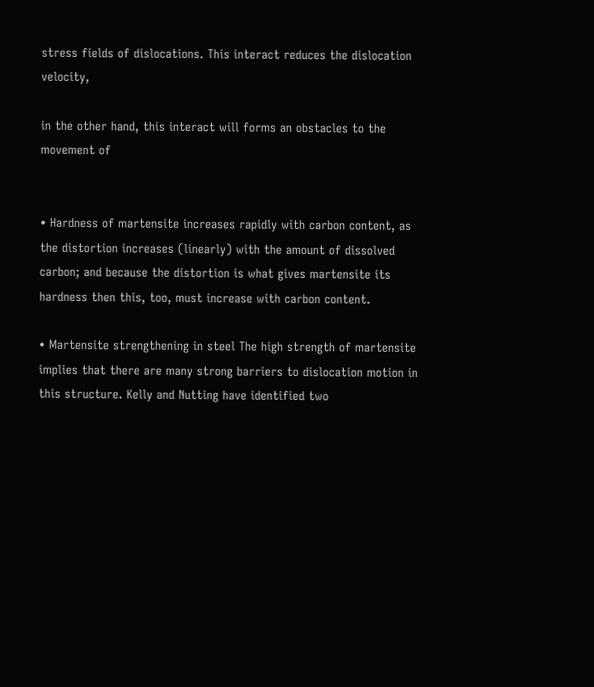stress fields of dislocations. This interact reduces the dislocation velocity,

in the other hand, this interact will forms an obstacles to the movement of


• Hardness of martensite increases rapidly with carbon content, as the distortion increases (linearly) with the amount of dissolved carbon; and because the distortion is what gives martensite its hardness then this, too, must increase with carbon content.

• Martensite strengthening in steel The high strength of martensite implies that there are many strong barriers to dislocation motion in this structure. Kelly and Nutting have identified two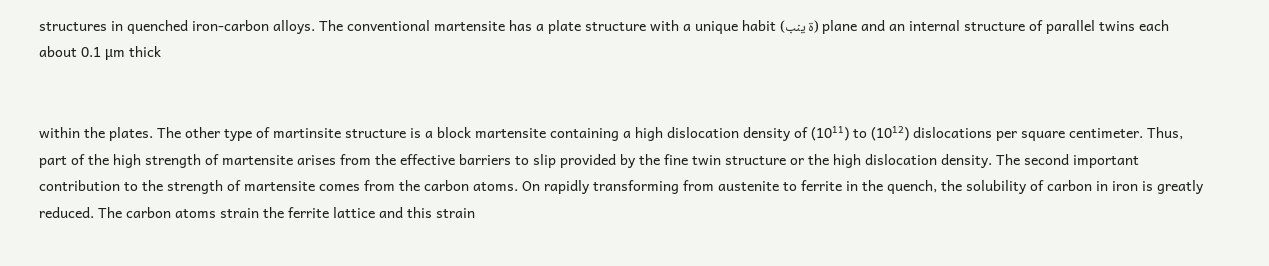structures in quenched iron-carbon alloys. The conventional martensite has a plate structure with a unique habit (ة ینب) plane and an internal structure of parallel twins each about 0.1 μm thick


within the plates. The other type of martinsite structure is a block martensite containing a high dislocation density of (10¹¹) to (10¹²) dislocations per square centimeter. Thus, part of the high strength of martensite arises from the effective barriers to slip provided by the fine twin structure or the high dislocation density. The second important contribution to the strength of martensite comes from the carbon atoms. On rapidly transforming from austenite to ferrite in the quench, the solubility of carbon in iron is greatly reduced. The carbon atoms strain the ferrite lattice and this strain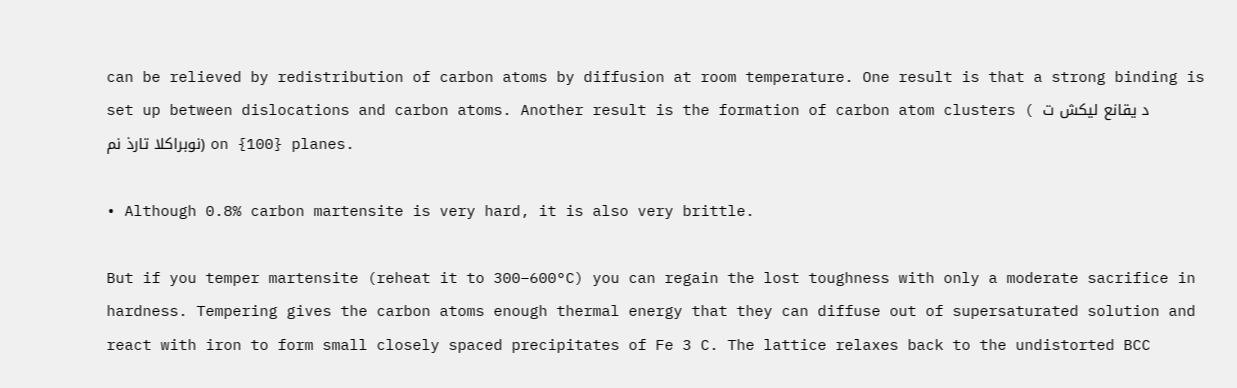can be relieved by redistribution of carbon atoms by diffusion at room temperature. One result is that a strong binding is set up between dislocations and carbon atoms. Another result is the formation of carbon atom clusters ( د یقانع لیكش ت نوبراكلا تارذ نم) on {100} planes.

• Although 0.8% carbon martensite is very hard, it is also very brittle.

But if you temper martensite (reheat it to 300–600°C) you can regain the lost toughness with only a moderate sacrifice in hardness. Tempering gives the carbon atoms enough thermal energy that they can diffuse out of supersaturated solution and react with iron to form small closely spaced precipitates of Fe 3 C. The lattice relaxes back to the undistorted BCC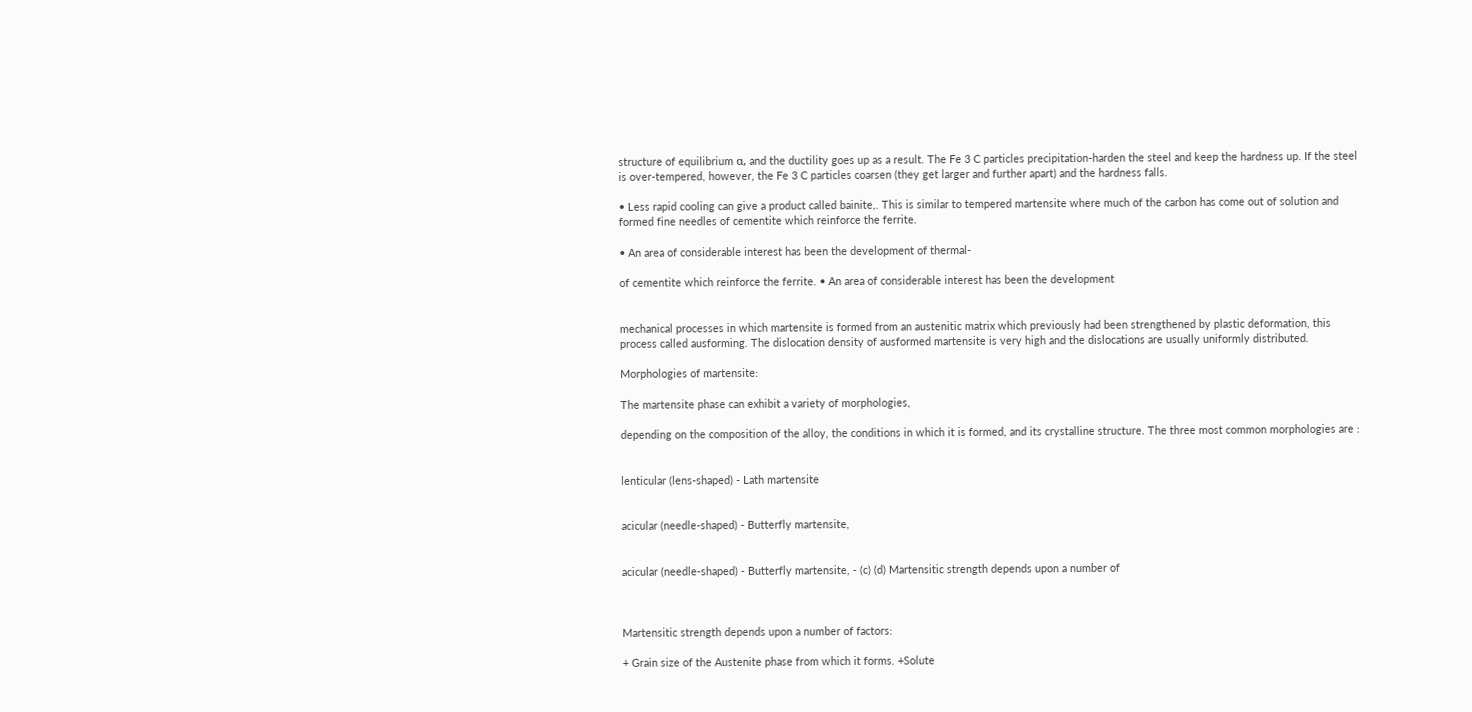structure of equilibrium α, and the ductility goes up as a result. The Fe 3 C particles precipitation-harden the steel and keep the hardness up. If the steel is over-tempered, however, the Fe 3 C particles coarsen (they get larger and further apart) and the hardness falls.

• Less rapid cooling can give a product called bainite,. This is similar to tempered martensite where much of the carbon has come out of solution and formed fine needles of cementite which reinforce the ferrite.

• An area of considerable interest has been the development of thermal-

of cementite which reinforce the ferrite. • An area of considerable interest has been the development


mechanical processes in which martensite is formed from an austenitic matrix which previously had been strengthened by plastic deformation, this process called ausforming. The dislocation density of ausformed martensite is very high and the dislocations are usually uniformly distributed.

Morphologies of martensite:

The martensite phase can exhibit a variety of morphologies,

depending on the composition of the alloy, the conditions in which it is formed, and its crystalline structure. The three most common morphologies are :


lenticular (lens-shaped) - Lath martensite


acicular (needle-shaped) - Butterfly martensite,


acicular (needle-shaped) - Butterfly martensite, - (c) (d) Martensitic strength depends upon a number of



Martensitic strength depends upon a number of factors:

+ Grain size of the Austenite phase from which it forms. +Solute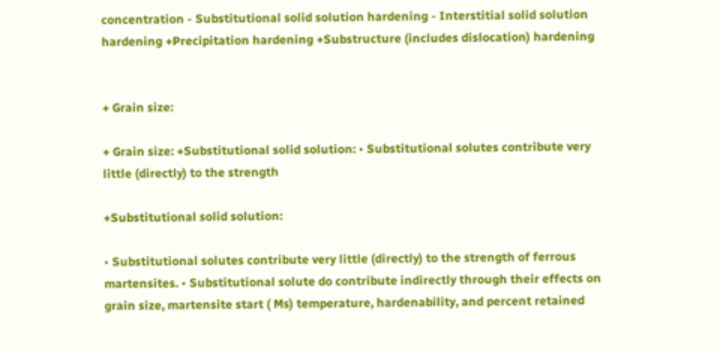concentration - Substitutional solid solution hardening - Interstitial solid solution hardening +Precipitation hardening +Substructure (includes dislocation) hardening


+ Grain size:

+ Grain size: +Substitutional solid solution: • Substitutional solutes contribute very little (directly) to the strength

+Substitutional solid solution:

• Substitutional solutes contribute very little (directly) to the strength of ferrous martensites. • Substitutional solute do contribute indirectly through their effects on grain size, martensite start ( Ms) temperature, hardenability, and percent retained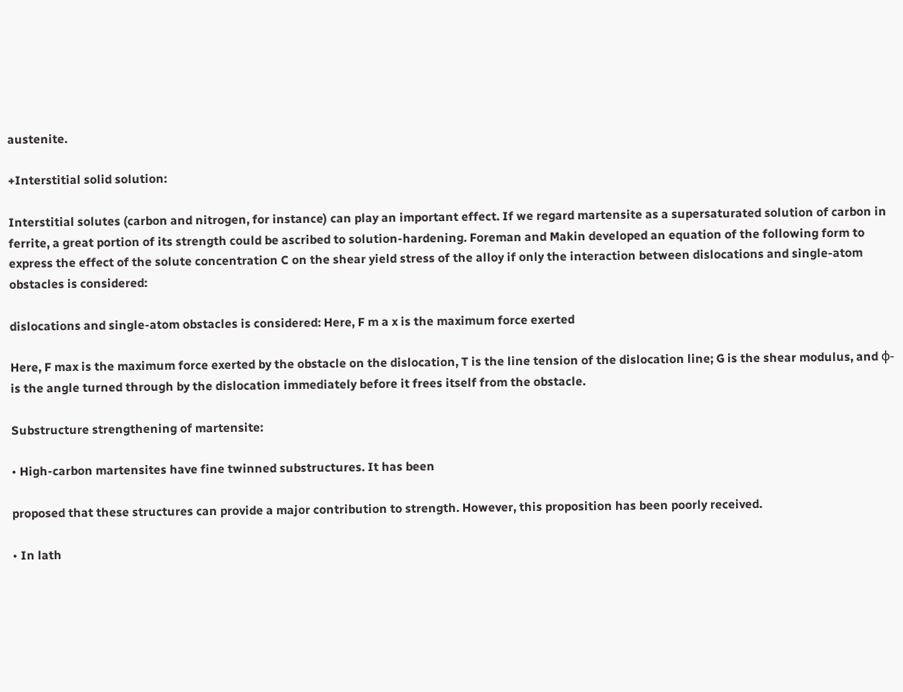austenite.

+Interstitial solid solution:

Interstitial solutes (carbon and nitrogen, for instance) can play an important effect. If we regard martensite as a supersaturated solution of carbon in ferrite, a great portion of its strength could be ascribed to solution-hardening. Foreman and Makin developed an equation of the following form to express the effect of the solute concentration C on the shear yield stress of the alloy if only the interaction between dislocations and single-atom obstacles is considered:

dislocations and single-atom obstacles is considered: Here, F m a x is the maximum force exerted

Here, F max is the maximum force exerted by the obstacle on the dislocation, T is the line tension of the dislocation line; G is the shear modulus, and φ- is the angle turned through by the dislocation immediately before it frees itself from the obstacle.

Substructure strengthening of martensite:

• High-carbon martensites have fine twinned substructures. It has been

proposed that these structures can provide a major contribution to strength. However, this proposition has been poorly received.

• In lath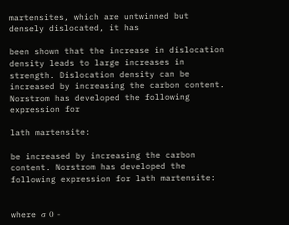martensites, which are untwinned but densely dislocated, it has

been shown that the increase in dislocation density leads to large increases in strength. Dislocation density can be increased by increasing the carbon content. Norstrom has developed the following expression for

lath martensite:

be increased by increasing the carbon content. Norstrom has developed the following expression for lath martensite:


where σ 0 -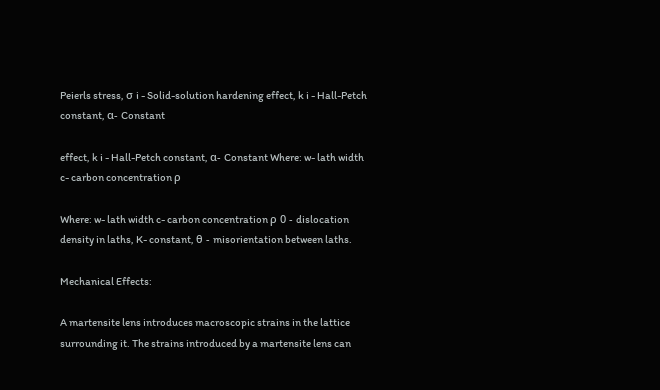Peierls stress, σ i - Solid-solution hardening effect, k i - Hall-Petch constant, α- Constant

effect, k i - Hall-Petch constant, α- Constant Where: w- lath width c- carbon concentration ρ

Where: w- lath width c- carbon concentration ρ 0 - dislocation density in laths, K- constant, θ - misorientation between laths.

Mechanical Effects:

A martensite lens introduces macroscopic strains in the lattice surrounding it. The strains introduced by a martensite lens can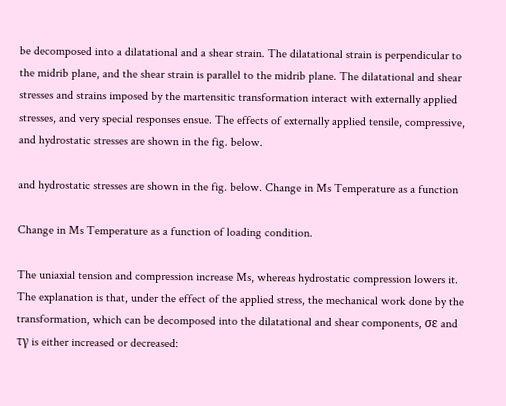be decomposed into a dilatational and a shear strain. The dilatational strain is perpendicular to the midrib plane, and the shear strain is parallel to the midrib plane. The dilatational and shear stresses and strains imposed by the martensitic transformation interact with externally applied stresses, and very special responses ensue. The effects of externally applied tensile, compressive, and hydrostatic stresses are shown in the fig. below.

and hydrostatic stresses are shown in the fig. below. Change in Ms Temperature as a function

Change in Ms Temperature as a function of loading condition.

The uniaxial tension and compression increase Ms, whereas hydrostatic compression lowers it. The explanation is that, under the effect of the applied stress, the mechanical work done by the transformation, which can be decomposed into the dilatational and shear components, σε and τγ is either increased or decreased: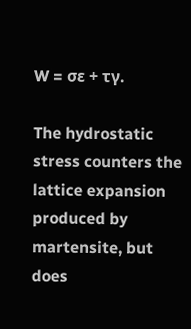W = σε + τγ.

The hydrostatic stress counters the lattice expansion produced by martensite, but does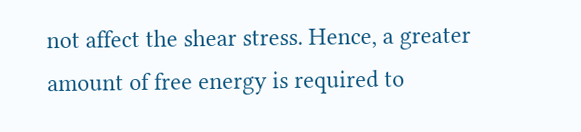not affect the shear stress. Hence, a greater amount of free energy is required to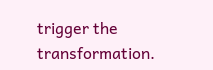trigger the transformation.